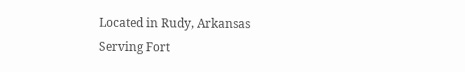Located in Rudy, Arkansas
Serving Fort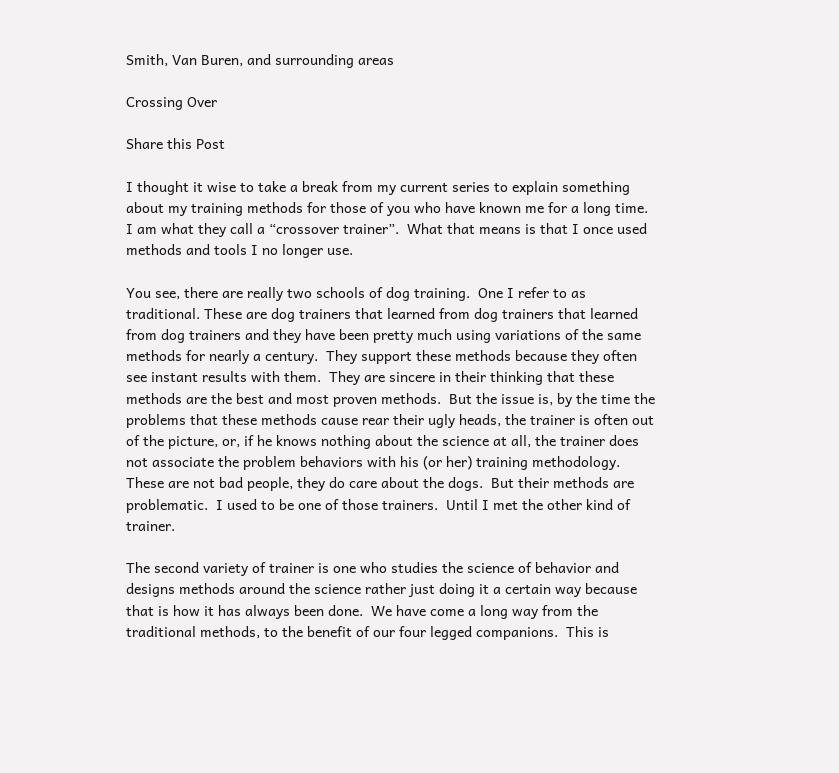Smith, Van Buren, and surrounding areas

Crossing Over

Share this Post

I thought it wise to take a break from my current series to explain something about my training methods for those of you who have known me for a long time.  I am what they call a “crossover trainer”.  What that means is that I once used methods and tools I no longer use.

You see, there are really two schools of dog training.  One I refer to as traditional. These are dog trainers that learned from dog trainers that learned from dog trainers and they have been pretty much using variations of the same methods for nearly a century.  They support these methods because they often see instant results with them.  They are sincere in their thinking that these methods are the best and most proven methods.  But the issue is, by the time the problems that these methods cause rear their ugly heads, the trainer is often out of the picture, or, if he knows nothing about the science at all, the trainer does not associate the problem behaviors with his (or her) training methodology.  These are not bad people, they do care about the dogs.  But their methods are problematic.  I used to be one of those trainers.  Until I met the other kind of trainer.

The second variety of trainer is one who studies the science of behavior and designs methods around the science rather just doing it a certain way because that is how it has always been done.  We have come a long way from the traditional methods, to the benefit of our four legged companions.  This is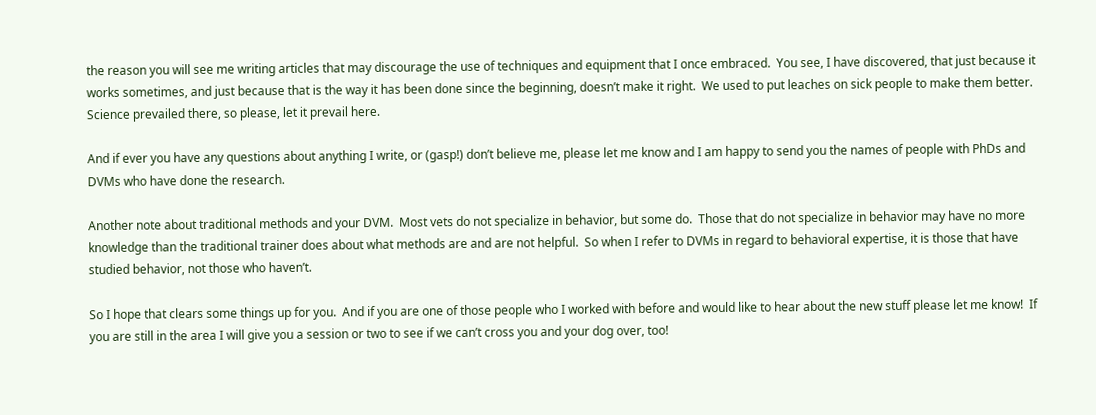the reason you will see me writing articles that may discourage the use of techniques and equipment that I once embraced.  You see, I have discovered, that just because it works sometimes, and just because that is the way it has been done since the beginning, doesn’t make it right.  We used to put leaches on sick people to make them better.  Science prevailed there, so please, let it prevail here.

And if ever you have any questions about anything I write, or (gasp!) don’t believe me, please let me know and I am happy to send you the names of people with PhDs and DVMs who have done the research.

Another note about traditional methods and your DVM.  Most vets do not specialize in behavior, but some do.  Those that do not specialize in behavior may have no more knowledge than the traditional trainer does about what methods are and are not helpful.  So when I refer to DVMs in regard to behavioral expertise, it is those that have studied behavior, not those who haven’t.

So I hope that clears some things up for you.  And if you are one of those people who I worked with before and would like to hear about the new stuff please let me know!  If you are still in the area I will give you a session or two to see if we can’t cross you and your dog over, too!